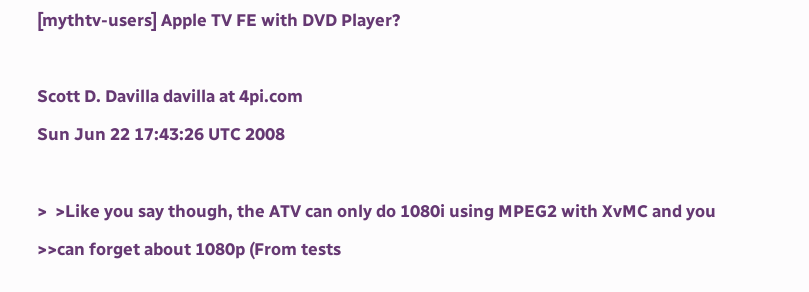[mythtv-users] Apple TV FE with DVD Player?

Scott D. Davilla davilla at 4pi.com
Sun Jun 22 17:43:26 UTC 2008

>  >Like you say though, the ATV can only do 1080i using MPEG2 with XvMC and you
>>can forget about 1080p (From tests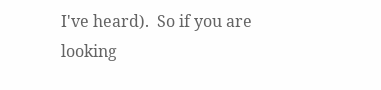I've heard).  So if you are looking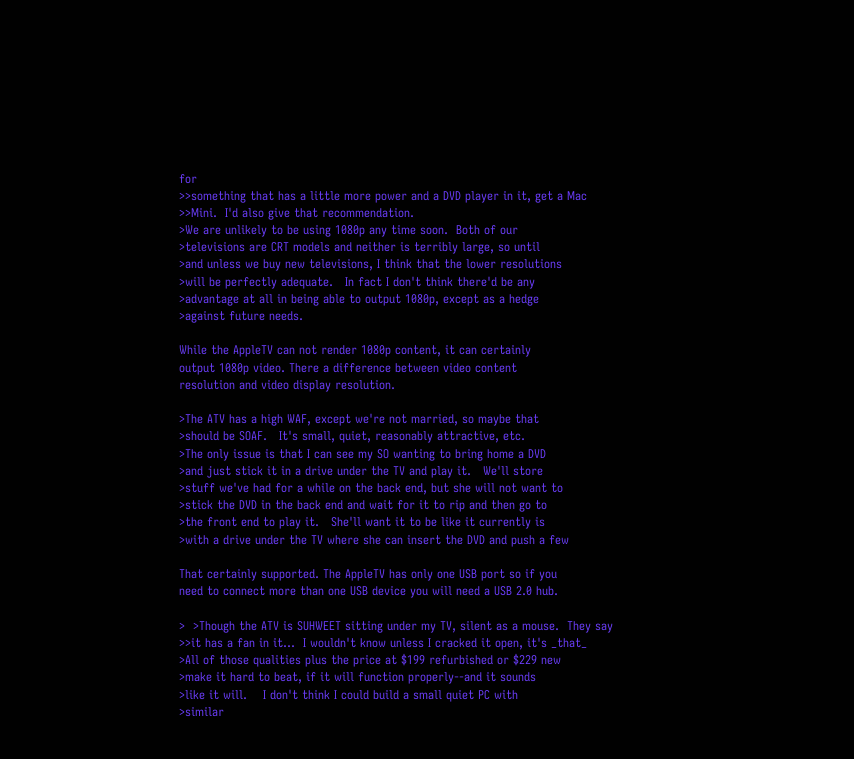for
>>something that has a little more power and a DVD player in it, get a Mac
>>Mini.  I'd also give that recommendation.
>We are unlikely to be using 1080p any time soon.  Both of our
>televisions are CRT models and neither is terribly large, so until
>and unless we buy new televisions, I think that the lower resolutions
>will be perfectly adequate.   In fact I don't think there'd be any
>advantage at all in being able to output 1080p, except as a hedge
>against future needs.

While the AppleTV can not render 1080p content, it can certainly
output 1080p video. There a difference between video content
resolution and video display resolution.

>The ATV has a high WAF, except we're not married, so maybe that
>should be SOAF.   It's small, quiet, reasonably attractive, etc.
>The only issue is that I can see my SO wanting to bring home a DVD
>and just stick it in a drive under the TV and play it.   We'll store
>stuff we've had for a while on the back end, but she will not want to
>stick the DVD in the back end and wait for it to rip and then go to
>the front end to play it.   She'll want it to be like it currently is
>with a drive under the TV where she can insert the DVD and push a few

That certainly supported. The AppleTV has only one USB port so if you
need to connect more than one USB device you will need a USB 2.0 hub.

>  >Though the ATV is SUHWEET sitting under my TV, silent as a mouse.  They say
>>it has a fan in it...  I wouldn't know unless I cracked it open, it's _that_
>All of those qualities plus the price at $199 refurbished or $229 new
>make it hard to beat, if it will function properly--and it sounds
>like it will.    I don't think I could build a small quiet PC with
>similar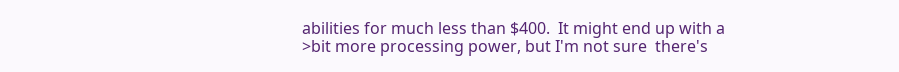abilities for much less than $400.  It might end up with a
>bit more processing power, but I'm not sure  there's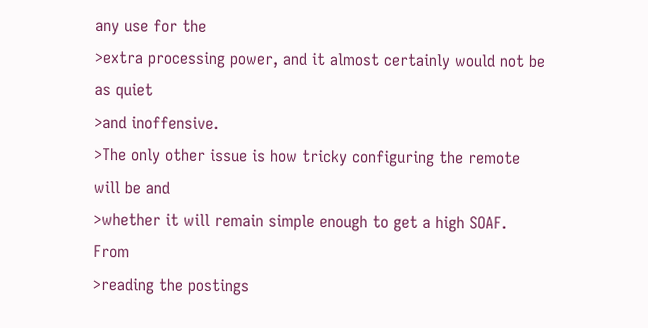any use for the
>extra processing power, and it almost certainly would not be as quiet
>and inoffensive.
>The only other issue is how tricky configuring the remote will be and
>whether it will remain simple enough to get a high SOAF.   From
>reading the postings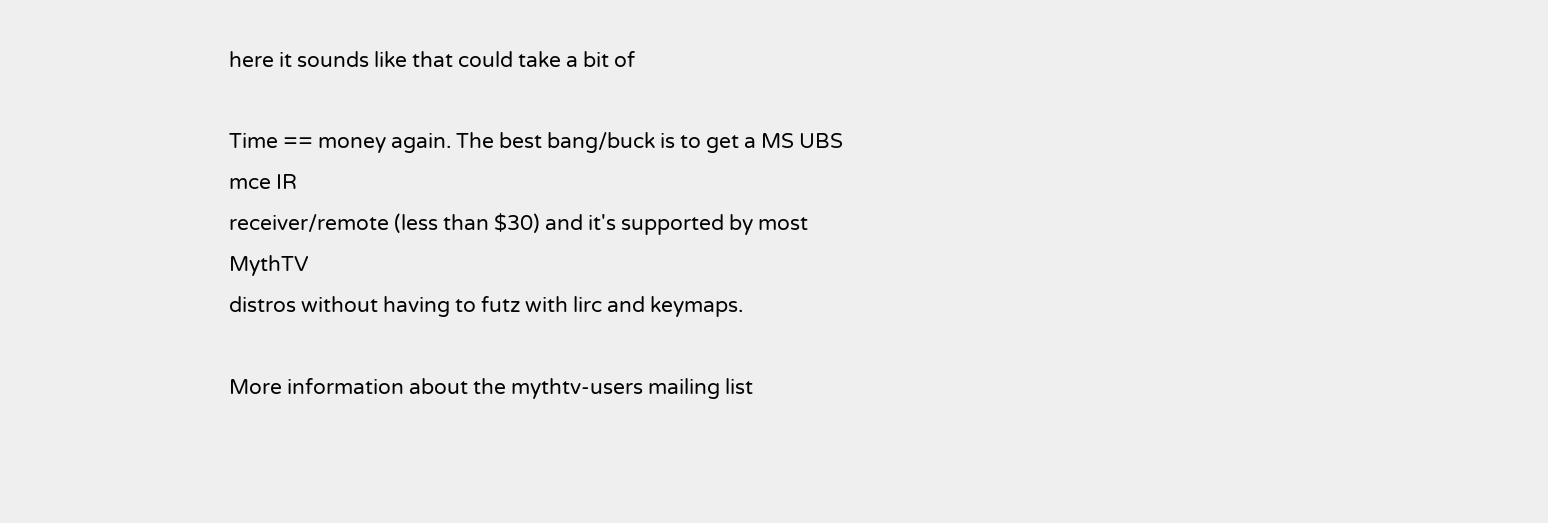here it sounds like that could take a bit of

Time == money again. The best bang/buck is to get a MS UBS mce IR
receiver/remote (less than $30) and it's supported by most MythTV
distros without having to futz with lirc and keymaps.

More information about the mythtv-users mailing list